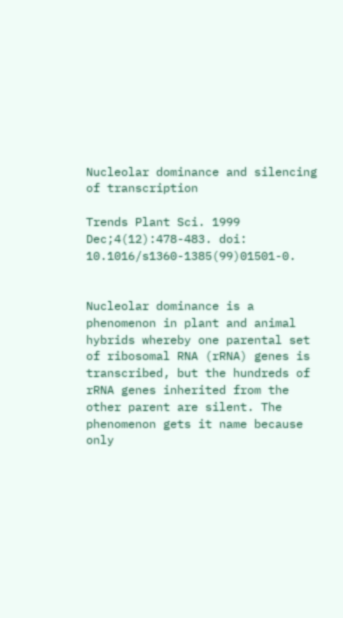Nucleolar dominance and silencing of transcription

Trends Plant Sci. 1999 Dec;4(12):478-483. doi: 10.1016/s1360-1385(99)01501-0.


Nucleolar dominance is a phenomenon in plant and animal hybrids whereby one parental set of ribosomal RNA (rRNA) genes is transcribed, but the hundreds of rRNA genes inherited from the other parent are silent. The phenomenon gets it name because only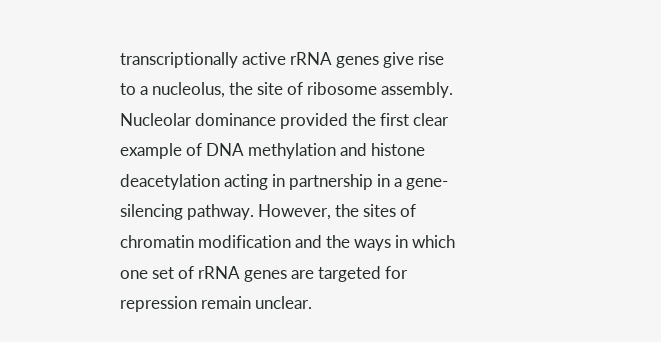transcriptionally active rRNA genes give rise to a nucleolus, the site of ribosome assembly. Nucleolar dominance provided the first clear example of DNA methylation and histone deacetylation acting in partnership in a gene-silencing pathway. However, the sites of chromatin modification and the ways in which one set of rRNA genes are targeted for repression remain unclear.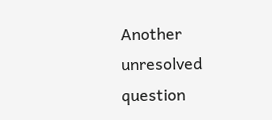Another unresolved question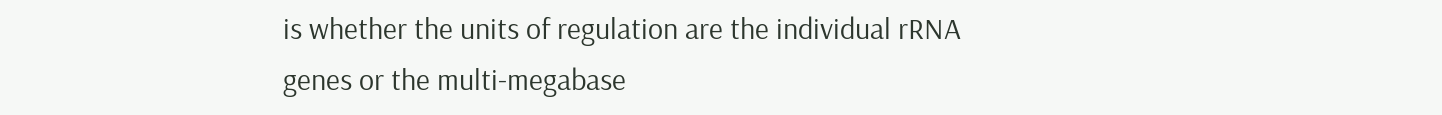is whether the units of regulation are the individual rRNA genes or the multi-megabase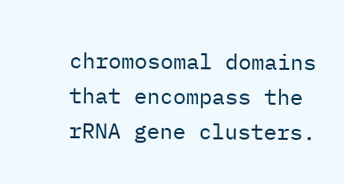chromosomal domains that encompass the rRNA gene clusters.